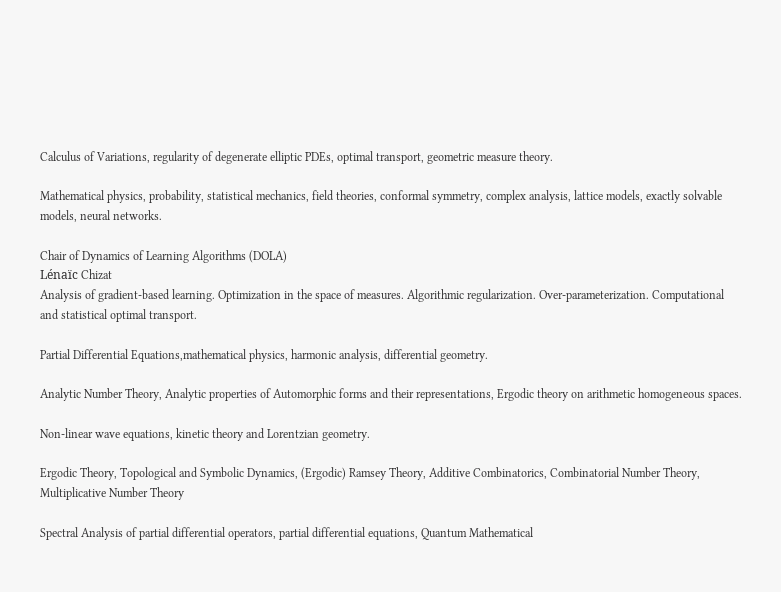Calculus of Variations, regularity of degenerate elliptic PDEs, optimal transport, geometric measure theory.

Mathematical physics, probability, statistical mechanics, field theories, conformal symmetry, complex analysis, lattice models, exactly solvable models, neural networks.

Chair of Dynamics of Learning Algorithms (DOLA)
Lénaïc Chizat
Analysis of gradient-based learning. Optimization in the space of measures. Algorithmic regularization. Over-parameterization. Computational and statistical optimal transport.

Partial Differential Equations,mathematical physics, harmonic analysis, differential geometry.

Analytic Number Theory, Analytic properties of Automorphic forms and their representations, Ergodic theory on arithmetic homogeneous spaces.

Non-linear wave equations, kinetic theory and Lorentzian geometry.

Ergodic Theory, Topological and Symbolic Dynamics, (Ergodic) Ramsey Theory, Additive Combinatorics, Combinatorial Number Theory, Multiplicative Number Theory

Spectral Analysis of partial differential operators, partial differential equations, Quantum Mathematical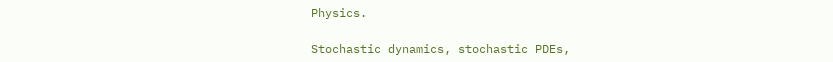Physics.

Stochastic dynamics, stochastic PDEs,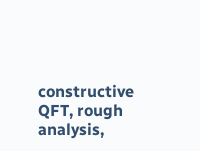constructive QFT, rough analysis,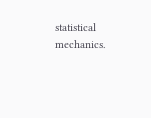statistical mechanics.